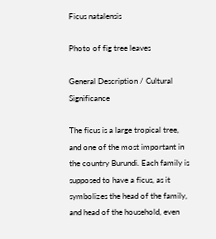Ficus natalensis

Photo of fig tree leaves

General Description / Cultural Significance

The ficus is a large tropical tree, and one of the most important in the country Burundi. Each family is supposed to have a ficus, as it symbolizes the head of the family, and head of the household, even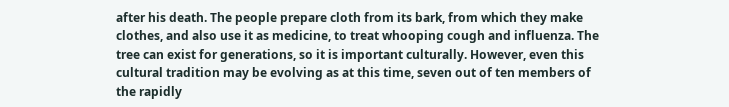after his death. The people prepare cloth from its bark, from which they make clothes, and also use it as medicine, to treat whooping cough and influenza. The tree can exist for generations, so it is important culturally. However, even this cultural tradition may be evolving as at this time, seven out of ten members of the rapidly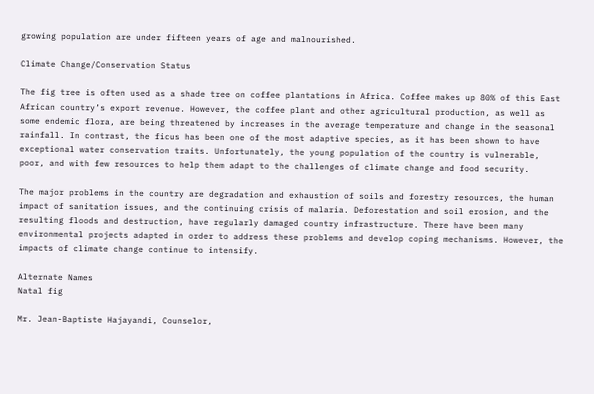growing population are under fifteen years of age and malnourished.

Climate Change/Conservation Status

The fig tree is often used as a shade tree on coffee plantations in Africa. Coffee makes up 80% of this East African country’s export revenue. However, the coffee plant and other agricultural production, as well as some endemic flora, are being threatened by increases in the average temperature and change in the seasonal rainfall. In contrast, the ficus has been one of the most adaptive species, as it has been shown to have exceptional water conservation traits. Unfortunately, the young population of the country is vulnerable, poor, and with few resources to help them adapt to the challenges of climate change and food security.

The major problems in the country are degradation and exhaustion of soils and forestry resources, the human impact of sanitation issues, and the continuing crisis of malaria. Deforestation and soil erosion, and the resulting floods and destruction, have regularly damaged country infrastructure. There have been many environmental projects adapted in order to address these problems and develop coping mechanisms. However, the impacts of climate change continue to intensify.

Alternate Names
Natal fig

Mr. Jean-Baptiste Hajayandi, Counselor,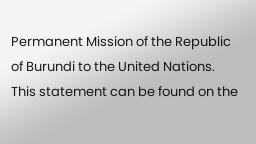Permanent Mission of the Republic of Burundi to the United Nations. This statement can be found on the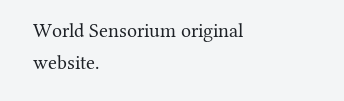World Sensorium original website.